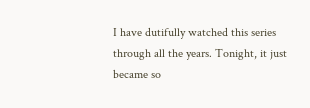I have dutifully watched this series through all the years. Tonight, it just became so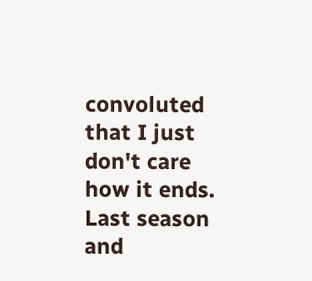convoluted that I just don't care how it ends. Last season and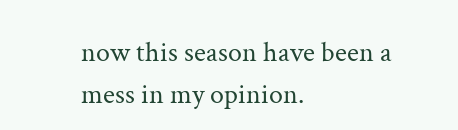now this season have been a mess in my opinion.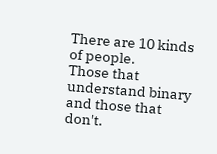There are 10 kinds of people.
Those that understand binary and those that don't.